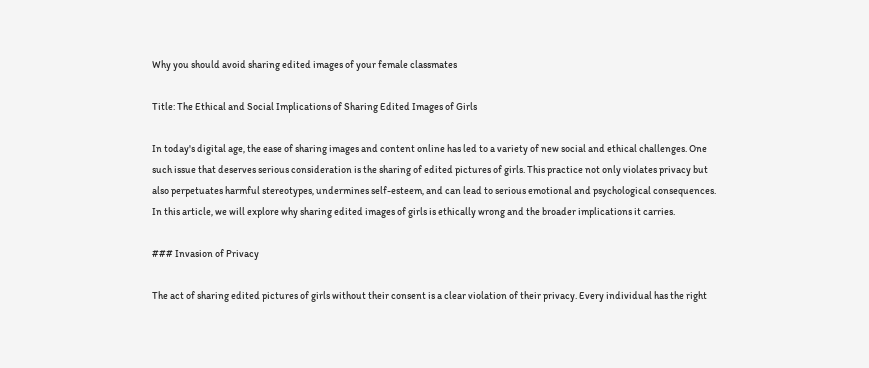Why you should avoid sharing edited images of your female classmates

Title: The Ethical and Social Implications of Sharing Edited Images of Girls

In today's digital age, the ease of sharing images and content online has led to a variety of new social and ethical challenges. One such issue that deserves serious consideration is the sharing of edited pictures of girls. This practice not only violates privacy but also perpetuates harmful stereotypes, undermines self-esteem, and can lead to serious emotional and psychological consequences. In this article, we will explore why sharing edited images of girls is ethically wrong and the broader implications it carries.

### Invasion of Privacy

The act of sharing edited pictures of girls without their consent is a clear violation of their privacy. Every individual has the right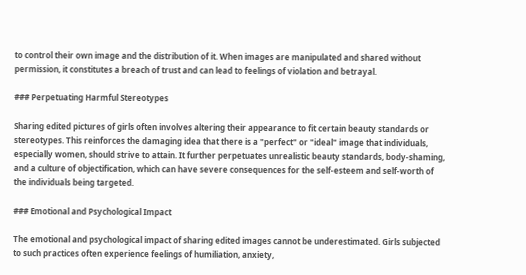to control their own image and the distribution of it. When images are manipulated and shared without permission, it constitutes a breach of trust and can lead to feelings of violation and betrayal.

### Perpetuating Harmful Stereotypes

Sharing edited pictures of girls often involves altering their appearance to fit certain beauty standards or stereotypes. This reinforces the damaging idea that there is a "perfect" or "ideal" image that individuals, especially women, should strive to attain. It further perpetuates unrealistic beauty standards, body-shaming, and a culture of objectification, which can have severe consequences for the self-esteem and self-worth of the individuals being targeted.

### Emotional and Psychological Impact

The emotional and psychological impact of sharing edited images cannot be underestimated. Girls subjected to such practices often experience feelings of humiliation, anxiety,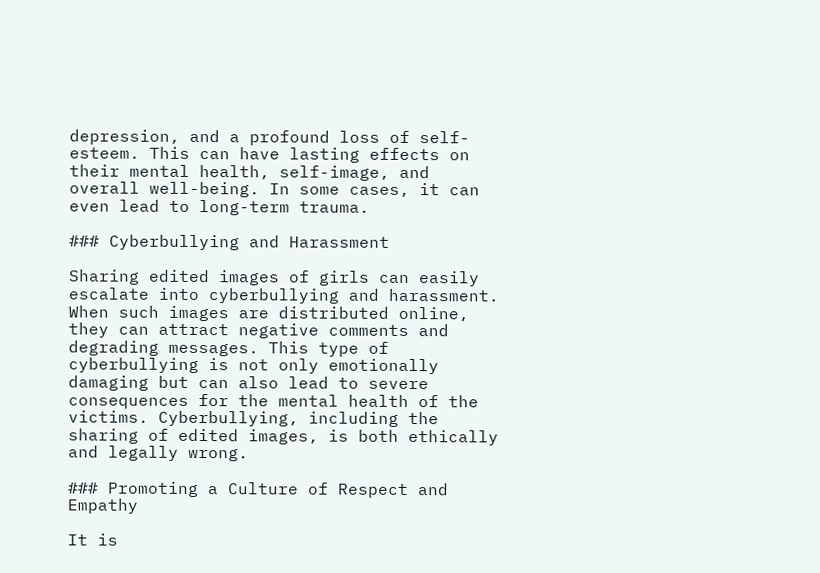depression, and a profound loss of self-esteem. This can have lasting effects on their mental health, self-image, and overall well-being. In some cases, it can even lead to long-term trauma.

### Cyberbullying and Harassment

Sharing edited images of girls can easily escalate into cyberbullying and harassment. When such images are distributed online, they can attract negative comments and degrading messages. This type of cyberbullying is not only emotionally damaging but can also lead to severe consequences for the mental health of the victims. Cyberbullying, including the sharing of edited images, is both ethically and legally wrong.

### Promoting a Culture of Respect and Empathy

It is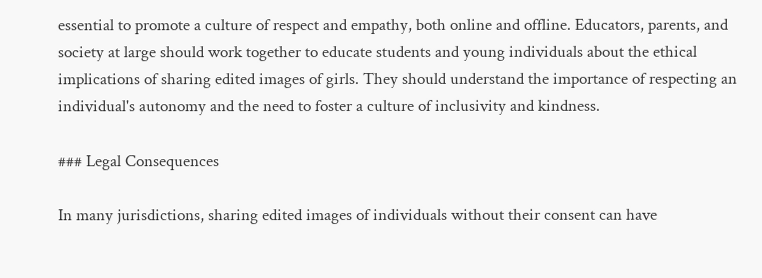essential to promote a culture of respect and empathy, both online and offline. Educators, parents, and society at large should work together to educate students and young individuals about the ethical implications of sharing edited images of girls. They should understand the importance of respecting an individual's autonomy and the need to foster a culture of inclusivity and kindness.

### Legal Consequences

In many jurisdictions, sharing edited images of individuals without their consent can have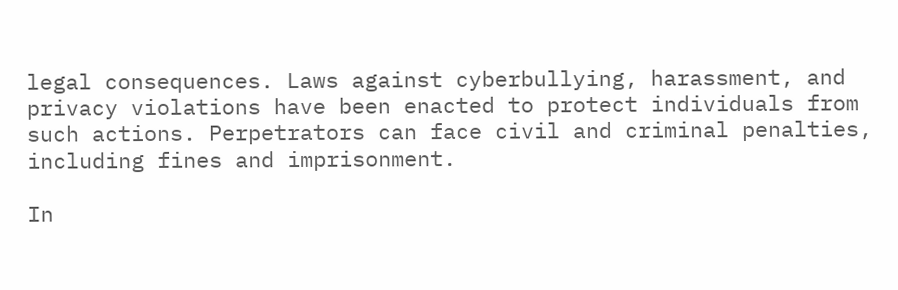legal consequences. Laws against cyberbullying, harassment, and privacy violations have been enacted to protect individuals from such actions. Perpetrators can face civil and criminal penalties, including fines and imprisonment.

In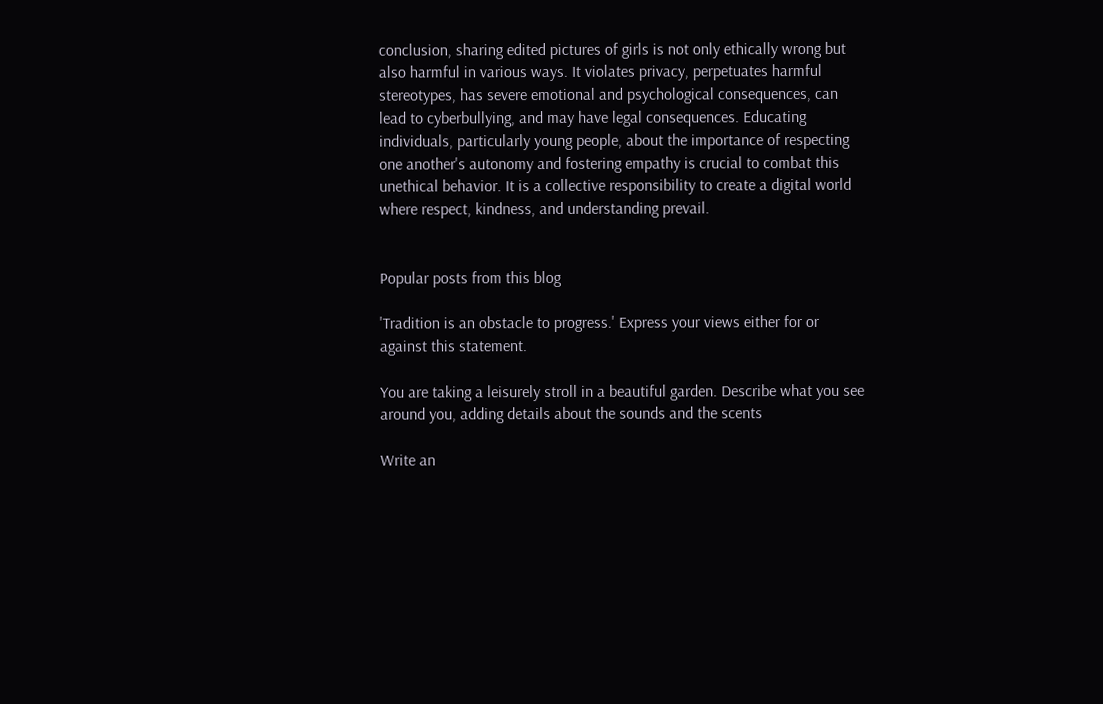conclusion, sharing edited pictures of girls is not only ethically wrong but also harmful in various ways. It violates privacy, perpetuates harmful stereotypes, has severe emotional and psychological consequences, can lead to cyberbullying, and may have legal consequences. Educating individuals, particularly young people, about the importance of respecting one another's autonomy and fostering empathy is crucial to combat this unethical behavior. It is a collective responsibility to create a digital world where respect, kindness, and understanding prevail.


Popular posts from this blog

'Tradition is an obstacle to progress.' Express your views either for or against this statement.

You are taking a leisurely stroll in a beautiful garden. Describe what you see around you, adding details about the sounds and the scents

Write an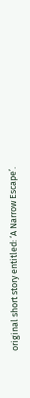original short story entitled: ‘A Narrow Escape’.